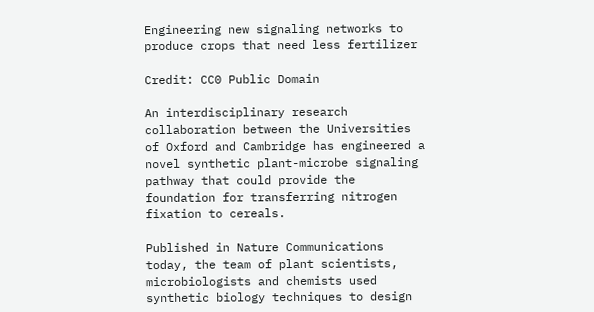Engineering new signaling networks to produce crops that need less fertilizer

Credit: CC0 Public Domain

An interdisciplinary research collaboration between the Universities of Oxford and Cambridge has engineered a novel synthetic plant-microbe signaling pathway that could provide the foundation for transferring nitrogen fixation to cereals.

Published in Nature Communications today, the team of plant scientists, microbiologists and chemists used synthetic biology techniques to design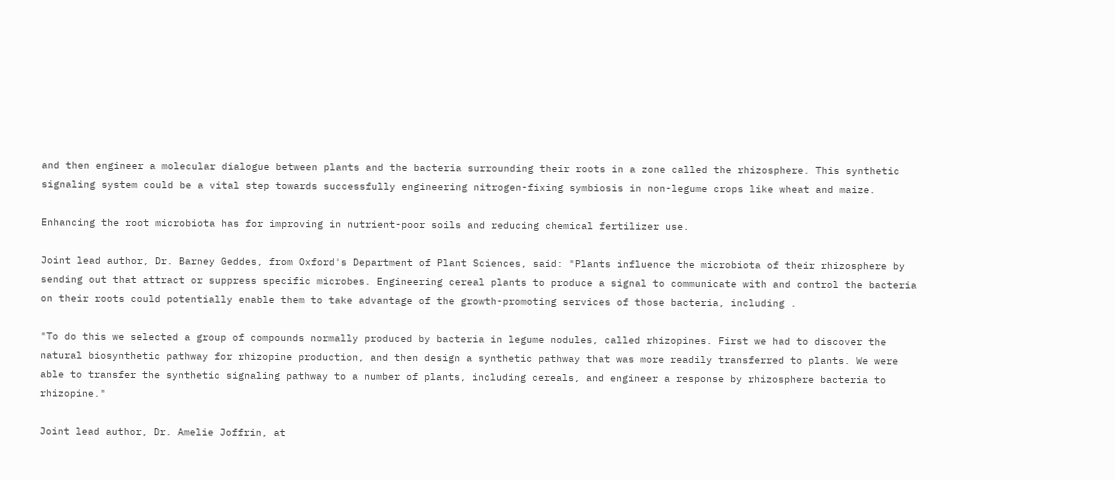and then engineer a molecular dialogue between plants and the bacteria surrounding their roots in a zone called the rhizosphere. This synthetic signaling system could be a vital step towards successfully engineering nitrogen-fixing symbiosis in non-legume crops like wheat and maize.

Enhancing the root microbiota has for improving in nutrient-poor soils and reducing chemical fertilizer use.

Joint lead author, Dr. Barney Geddes, from Oxford's Department of Plant Sciences, said: "Plants influence the microbiota of their rhizosphere by sending out that attract or suppress specific microbes. Engineering cereal plants to produce a signal to communicate with and control the bacteria on their roots could potentially enable them to take advantage of the growth-promoting services of those bacteria, including .

"To do this we selected a group of compounds normally produced by bacteria in legume nodules, called rhizopines. First we had to discover the natural biosynthetic pathway for rhizopine production, and then design a synthetic pathway that was more readily transferred to plants. We were able to transfer the synthetic signaling pathway to a number of plants, including cereals, and engineer a response by rhizosphere bacteria to rhizopine."

Joint lead author, Dr. Amelie Joffrin, at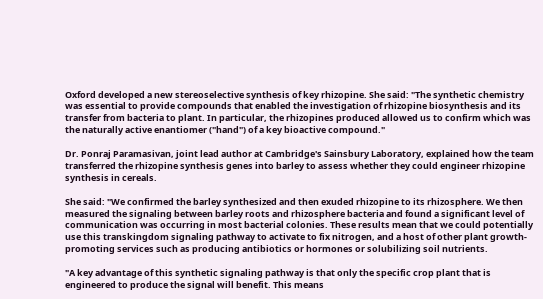Oxford developed a new stereoselective synthesis of key rhizopine. She said: "The synthetic chemistry was essential to provide compounds that enabled the investigation of rhizopine biosynthesis and its transfer from bacteria to plant. In particular, the rhizopines produced allowed us to confirm which was the naturally active enantiomer ("hand") of a key bioactive compound."

Dr. Ponraj Paramasivan, joint lead author at Cambridge's Sainsbury Laboratory, explained how the team transferred the rhizopine synthesis genes into barley to assess whether they could engineer rhizopine synthesis in cereals.

She said: "We confirmed the barley synthesized and then exuded rhizopine to its rhizosphere. We then measured the signaling between barley roots and rhizosphere bacteria and found a significant level of communication was occurring in most bacterial colonies. These results mean that we could potentially use this transkingdom signaling pathway to activate to fix nitrogen, and a host of other plant growth-promoting services such as producing antibiotics or hormones or solubilizing soil nutrients.

"A key advantage of this synthetic signaling pathway is that only the specific crop plant that is engineered to produce the signal will benefit. This means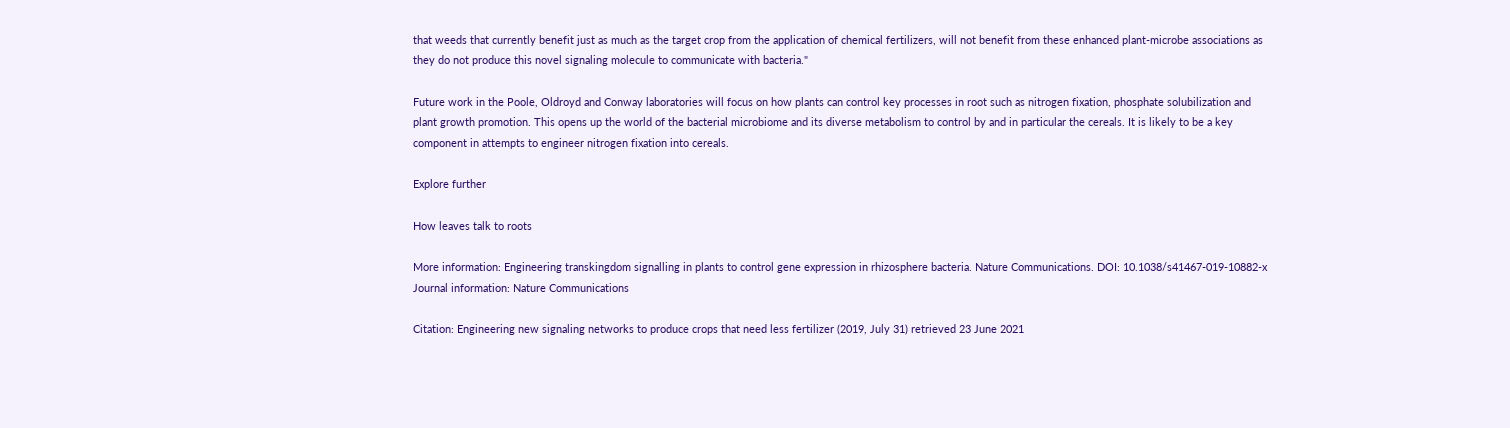that weeds that currently benefit just as much as the target crop from the application of chemical fertilizers, will not benefit from these enhanced plant-microbe associations as they do not produce this novel signaling molecule to communicate with bacteria."

Future work in the Poole, Oldroyd and Conway laboratories will focus on how plants can control key processes in root such as nitrogen fixation, phosphate solubilization and plant growth promotion. This opens up the world of the bacterial microbiome and its diverse metabolism to control by and in particular the cereals. It is likely to be a key component in attempts to engineer nitrogen fixation into cereals.

Explore further

How leaves talk to roots

More information: Engineering transkingdom signalling in plants to control gene expression in rhizosphere bacteria. Nature Communications. DOI: 10.1038/s41467-019-10882-x
Journal information: Nature Communications

Citation: Engineering new signaling networks to produce crops that need less fertilizer (2019, July 31) retrieved 23 June 2021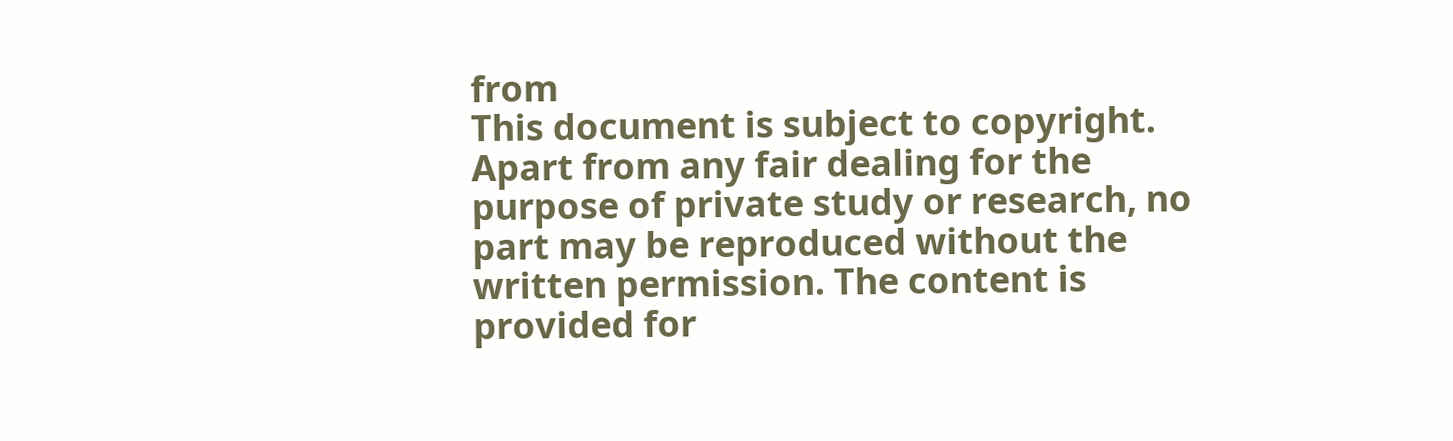from
This document is subject to copyright. Apart from any fair dealing for the purpose of private study or research, no part may be reproduced without the written permission. The content is provided for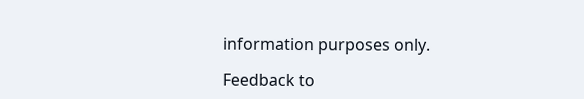information purposes only.

Feedback to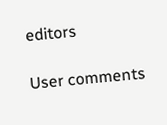editors

User comments